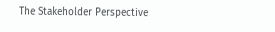The Stakeholder Perspective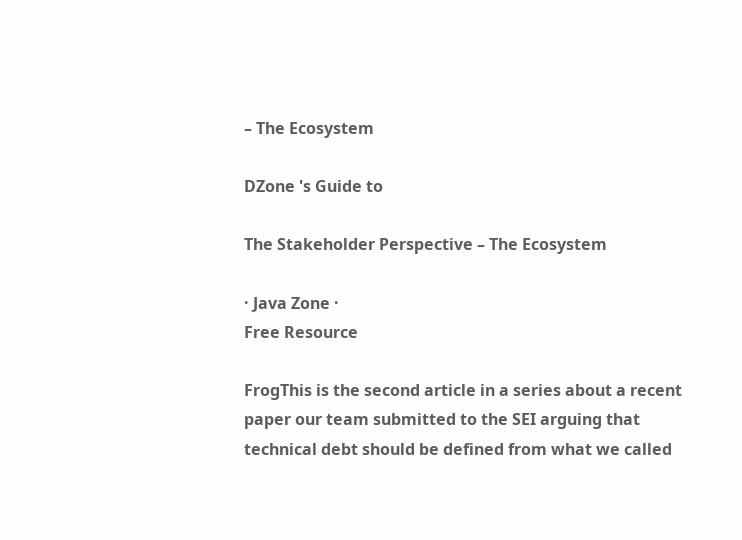– The Ecosystem

DZone 's Guide to

The Stakeholder Perspective – The Ecosystem

· Java Zone ·
Free Resource

FrogThis is the second article in a series about a recent paper our team submitted to the SEI arguing that technical debt should be defined from what we called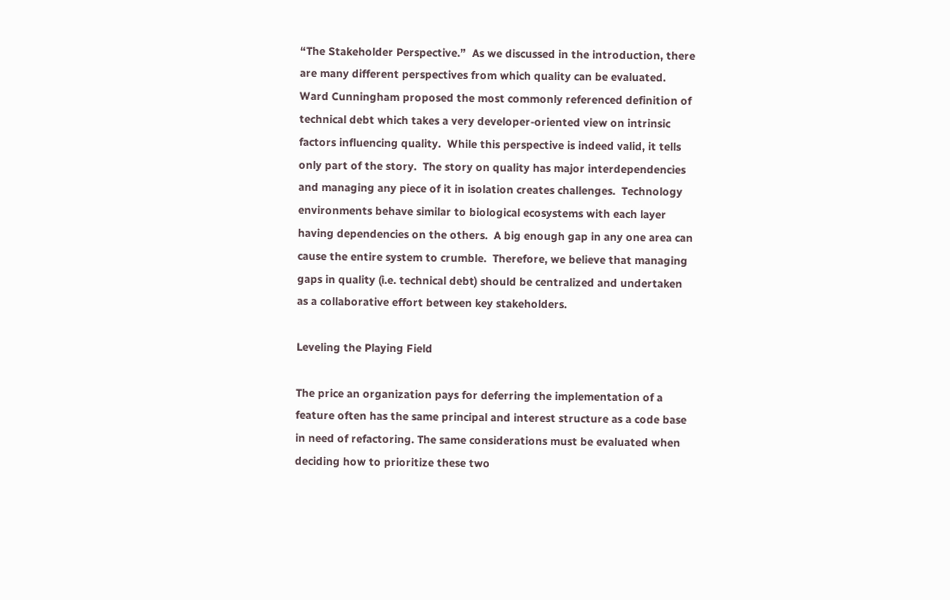“The Stakeholder Perspective.”  As we discussed in the introduction, there are many different perspectives from which quality can be evaluated.  Ward Cunningham proposed the most commonly referenced definition of technical debt which takes a very developer-oriented view on intrinsic factors influencing quality.  While this perspective is indeed valid, it tells only part of the story.  The story on quality has major interdependencies and managing any piece of it in isolation creates challenges.  Technology environments behave similar to biological ecosystems with each layer having dependencies on the others.  A big enough gap in any one area can cause the entire system to crumble.  Therefore, we believe that managing gaps in quality (i.e. technical debt) should be centralized and undertaken as a collaborative effort between key stakeholders.

Leveling the Playing Field

The price an organization pays for deferring the implementation of a feature often has the same principal and interest structure as a code base in need of refactoring. The same considerations must be evaluated when deciding how to prioritize these two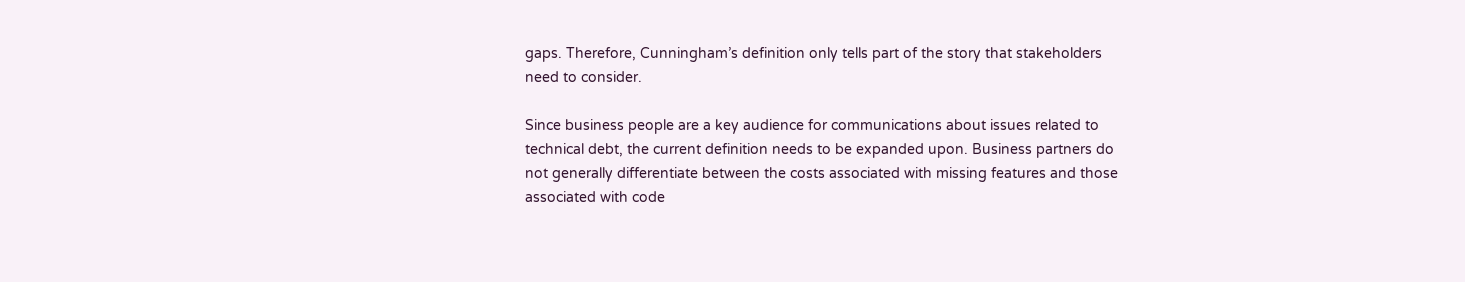gaps. Therefore, Cunningham’s definition only tells part of the story that stakeholders need to consider.

Since business people are a key audience for communications about issues related to technical debt, the current definition needs to be expanded upon. Business partners do not generally differentiate between the costs associated with missing features and those associated with code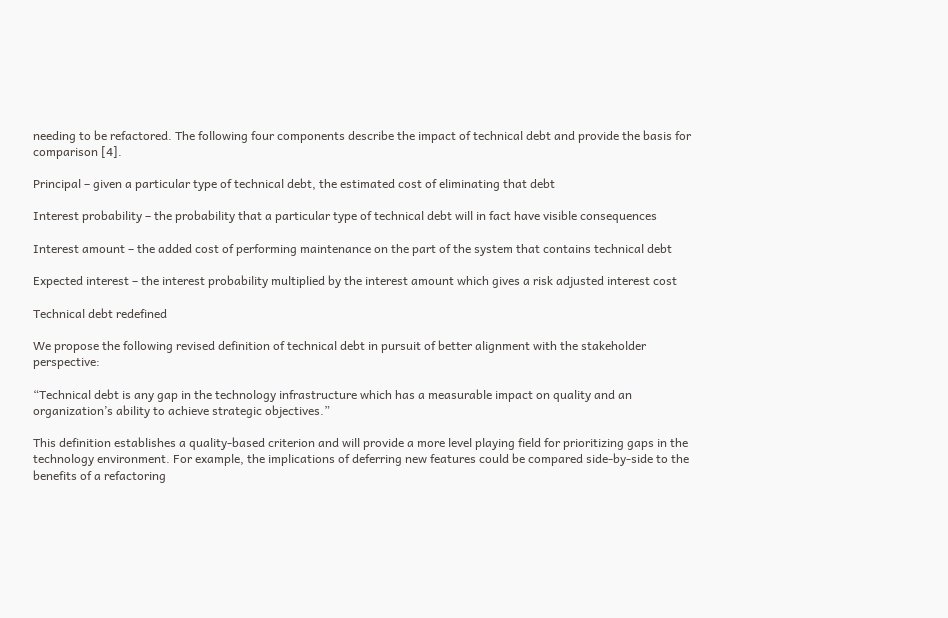needing to be refactored. The following four components describe the impact of technical debt and provide the basis for comparison [4].

Principal – given a particular type of technical debt, the estimated cost of eliminating that debt

Interest probability – the probability that a particular type of technical debt will in fact have visible consequences

Interest amount – the added cost of performing maintenance on the part of the system that contains technical debt

Expected interest – the interest probability multiplied by the interest amount which gives a risk adjusted interest cost

Technical debt redefined

We propose the following revised definition of technical debt in pursuit of better alignment with the stakeholder perspective:

“Technical debt is any gap in the technology infrastructure which has a measurable impact on quality and an organization’s ability to achieve strategic objectives.”

This definition establishes a quality-based criterion and will provide a more level playing field for prioritizing gaps in the technology environment. For example, the implications of deferring new features could be compared side-by-side to the benefits of a refactoring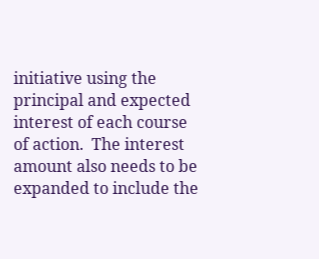initiative using the principal and expected interest of each course of action.  The interest amount also needs to be expanded to include the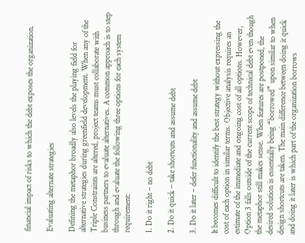financial impact of risks to which the debt exposes the organization.

Evaluating alternate strategies

Defining the metaphor broadly also levels the playing field for alternative strategies during greenfield development. When any of the Triple Constraints are altered, project teams must collaborate with business partners to evaluate alternatives. A common approach is to step through and evaluate the following three options for each system requirement:

1. Do it right – no debt

2. Do it quick – take shortcuts and assume debt

3. Do it later – defer functionality and assume debt

It becomes difficult to identify the best strategy without expressing the cost of each option in similar terms. Objective analysis requires an estimate of the immediate and ongoing cost of all options. However, Option 3 falls outside of the current scope of technical debt even though the metaphor still makes sense. When features are postponed, the desired solution is essentially being “borrowed” upon similar to when design shortcuts are taken. The main difference between doing it quick and doing it later is which part of the organization borrows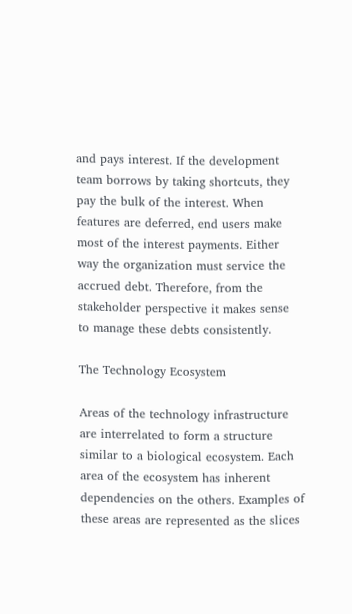and pays interest. If the development team borrows by taking shortcuts, they pay the bulk of the interest. When features are deferred, end users make most of the interest payments. Either way the organization must service the accrued debt. Therefore, from the stakeholder perspective it makes sense to manage these debts consistently.

The Technology Ecosystem

Areas of the technology infrastructure are interrelated to form a structure similar to a biological ecosystem. Each area of the ecosystem has inherent dependencies on the others. Examples of these areas are represented as the slices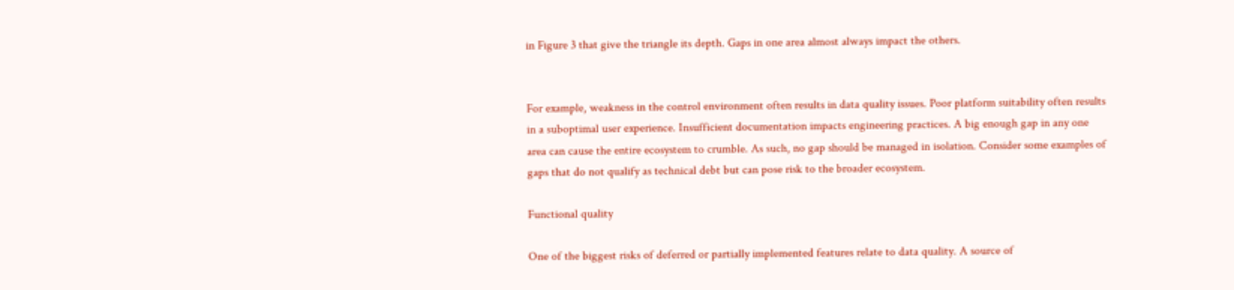in Figure 3 that give the triangle its depth. Gaps in one area almost always impact the others.


For example, weakness in the control environment often results in data quality issues. Poor platform suitability often results in a suboptimal user experience. Insufficient documentation impacts engineering practices. A big enough gap in any one area can cause the entire ecosystem to crumble. As such, no gap should be managed in isolation. Consider some examples of gaps that do not qualify as technical debt but can pose risk to the broader ecosystem.

Functional quality

One of the biggest risks of deferred or partially implemented features relate to data quality. A source of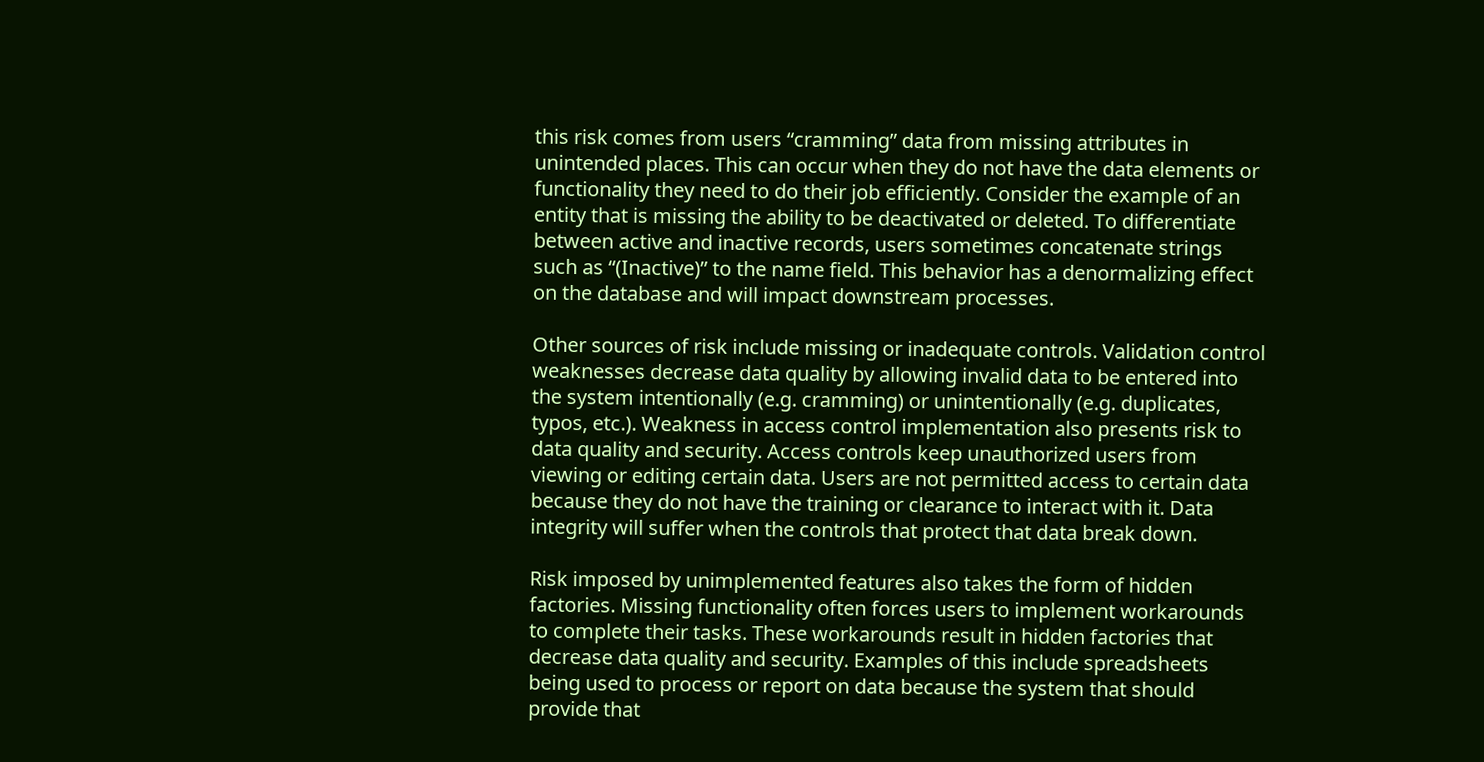this risk comes from users “cramming” data from missing attributes in unintended places. This can occur when they do not have the data elements or functionality they need to do their job efficiently. Consider the example of an entity that is missing the ability to be deactivated or deleted. To differentiate between active and inactive records, users sometimes concatenate strings such as “(Inactive)” to the name field. This behavior has a denormalizing effect on the database and will impact downstream processes.

Other sources of risk include missing or inadequate controls. Validation control weaknesses decrease data quality by allowing invalid data to be entered into the system intentionally (e.g. cramming) or unintentionally (e.g. duplicates, typos, etc.). Weakness in access control implementation also presents risk to data quality and security. Access controls keep unauthorized users from viewing or editing certain data. Users are not permitted access to certain data because they do not have the training or clearance to interact with it. Data integrity will suffer when the controls that protect that data break down.

Risk imposed by unimplemented features also takes the form of hidden factories. Missing functionality often forces users to implement workarounds to complete their tasks. These workarounds result in hidden factories that decrease data quality and security. Examples of this include spreadsheets being used to process or report on data because the system that should provide that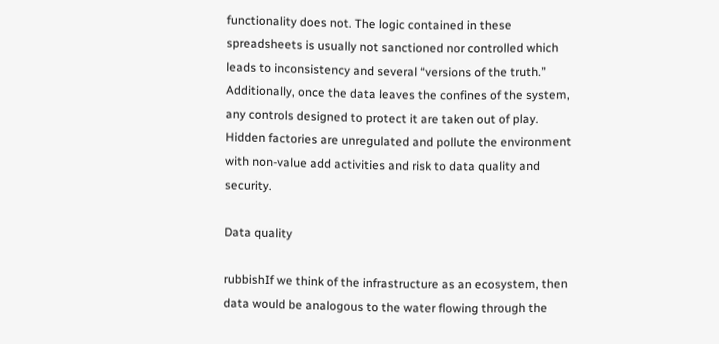functionality does not. The logic contained in these spreadsheets is usually not sanctioned nor controlled which leads to inconsistency and several “versions of the truth.” Additionally, once the data leaves the confines of the system, any controls designed to protect it are taken out of play. Hidden factories are unregulated and pollute the environment with non-value add activities and risk to data quality and security.

Data quality

rubbishIf we think of the infrastructure as an ecosystem, then data would be analogous to the water flowing through the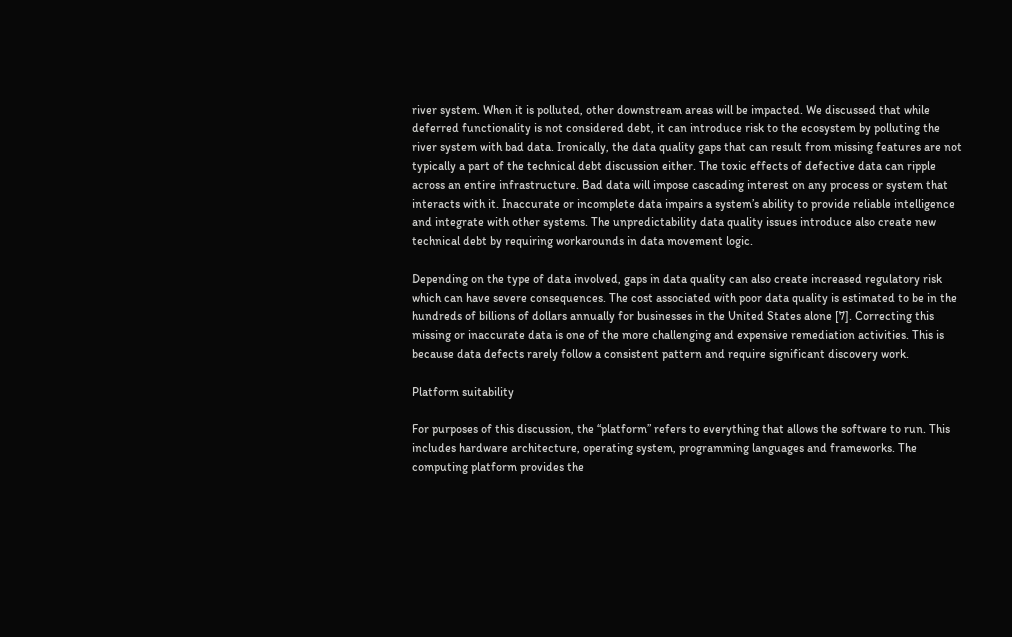river system. When it is polluted, other downstream areas will be impacted. We discussed that while deferred functionality is not considered debt, it can introduce risk to the ecosystem by polluting the river system with bad data. Ironically, the data quality gaps that can result from missing features are not typically a part of the technical debt discussion either. The toxic effects of defective data can ripple across an entire infrastructure. Bad data will impose cascading interest on any process or system that interacts with it. Inaccurate or incomplete data impairs a system’s ability to provide reliable intelligence and integrate with other systems. The unpredictability data quality issues introduce also create new technical debt by requiring workarounds in data movement logic.

Depending on the type of data involved, gaps in data quality can also create increased regulatory risk which can have severe consequences. The cost associated with poor data quality is estimated to be in the hundreds of billions of dollars annually for businesses in the United States alone [7]. Correcting this missing or inaccurate data is one of the more challenging and expensive remediation activities. This is because data defects rarely follow a consistent pattern and require significant discovery work.

Platform suitability

For purposes of this discussion, the “platform” refers to everything that allows the software to run. This includes hardware architecture, operating system, programming languages and frameworks. The computing platform provides the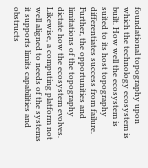foundational topography upon which the technology ecosystem is built. How well the ecosystem is suited to its host topography differentiates success from failure. Further, the opportunities and limitations of the topography dictate how the ecosystem evolves. Likewise, a computing platform not well aligned to needs of the systems it supports limits capabilities and obstructs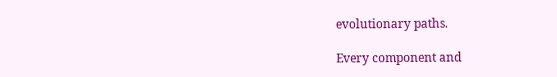evolutionary paths.

Every component and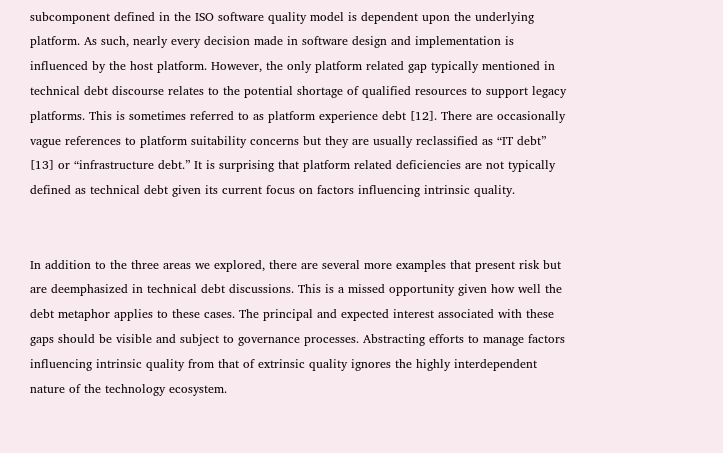subcomponent defined in the ISO software quality model is dependent upon the underlying platform. As such, nearly every decision made in software design and implementation is influenced by the host platform. However, the only platform related gap typically mentioned in technical debt discourse relates to the potential shortage of qualified resources to support legacy platforms. This is sometimes referred to as platform experience debt [12]. There are occasionally vague references to platform suitability concerns but they are usually reclassified as “IT debt” [13] or “infrastructure debt.” It is surprising that platform related deficiencies are not typically defined as technical debt given its current focus on factors influencing intrinsic quality.


In addition to the three areas we explored, there are several more examples that present risk but are deemphasized in technical debt discussions. This is a missed opportunity given how well the debt metaphor applies to these cases. The principal and expected interest associated with these gaps should be visible and subject to governance processes. Abstracting efforts to manage factors influencing intrinsic quality from that of extrinsic quality ignores the highly interdependent nature of the technology ecosystem.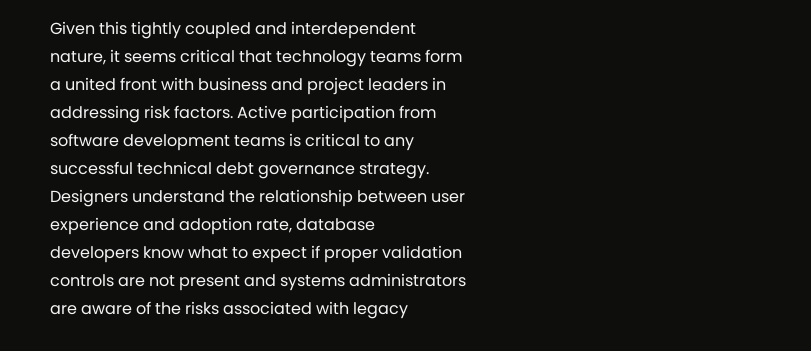Given this tightly coupled and interdependent nature, it seems critical that technology teams form a united front with business and project leaders in addressing risk factors. Active participation from software development teams is critical to any successful technical debt governance strategy. Designers understand the relationship between user experience and adoption rate, database developers know what to expect if proper validation controls are not present and systems administrators are aware of the risks associated with legacy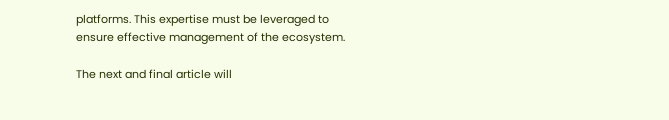platforms. This expertise must be leveraged to ensure effective management of the ecosystem.

The next and final article will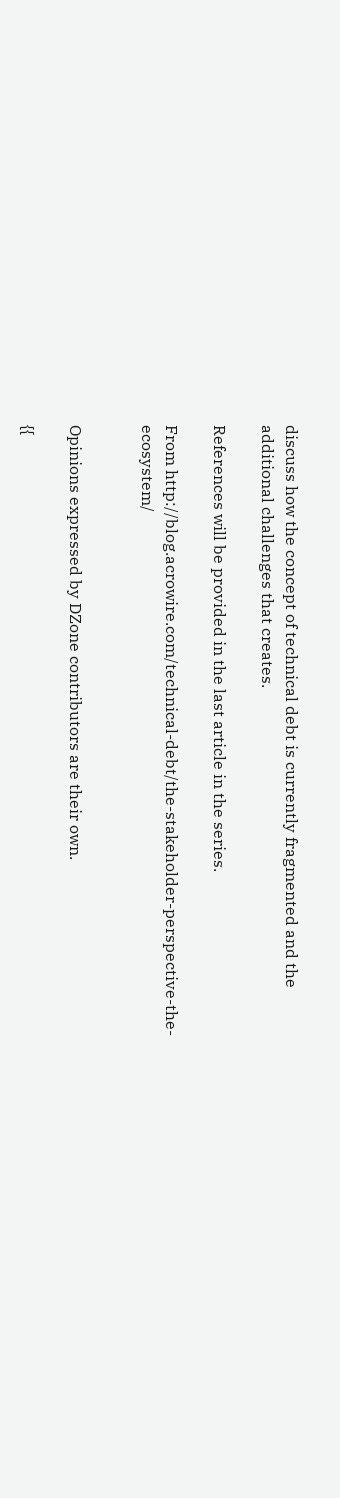discuss how the concept of technical debt is currently fragmented and the additional challenges that creates.

References will be provided in the last article in the series.

From http://blog.acrowire.com/technical-debt/the-stakeholder-perspective-the-ecosystem/


Opinions expressed by DZone contributors are their own.

{{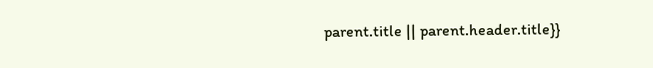parent.title || parent.header.title}}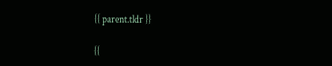{{ parent.tldr }}

{{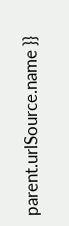parent.urlSource.name }}